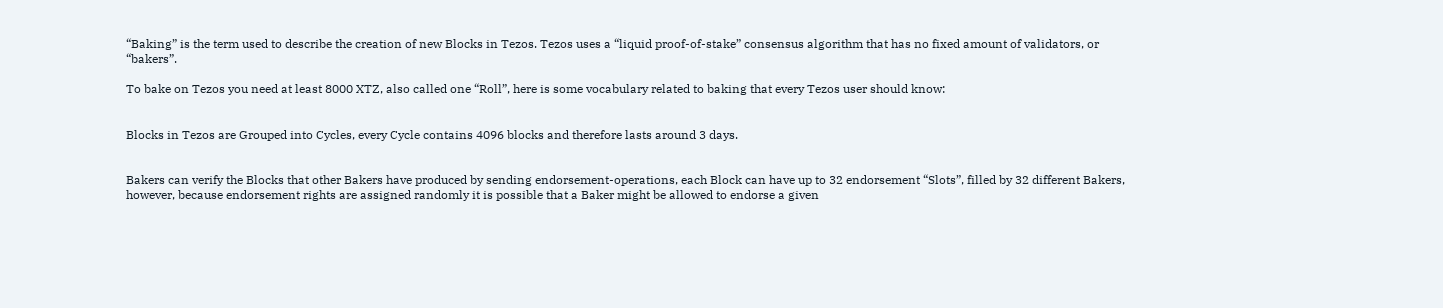“Baking” is the term used to describe the creation of new Blocks in Tezos. Tezos uses a “liquid proof-of-stake” consensus algorithm that has no fixed amount of validators, or “bakers”.

To bake on Tezos you need at least 8000 XTZ, also called one “Roll”, here is some vocabulary related to baking that every Tezos user should know:


Blocks in Tezos are Grouped into Cycles, every Cycle contains 4096 blocks and therefore lasts around 3 days.


Bakers can verify the Blocks that other Bakers have produced by sending endorsement-operations, each Block can have up to 32 endorsement “Slots”, filled by 32 different Bakers, however, because endorsement rights are assigned randomly it is possible that a Baker might be allowed to endorse a given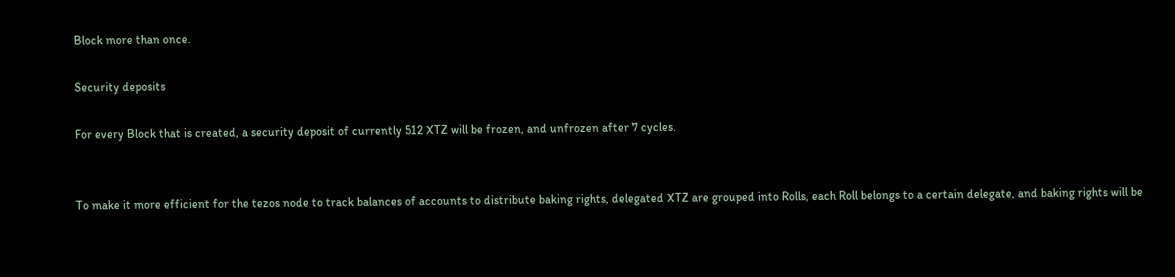Block more than once.

Security deposits

For every Block that is created, a security deposit of currently 512 XTZ will be frozen, and unfrozen after 7 cycles.


To make it more efficient for the tezos node to track balances of accounts to distribute baking rights, delegated XTZ are grouped into Rolls, each Roll belongs to a certain delegate, and baking rights will be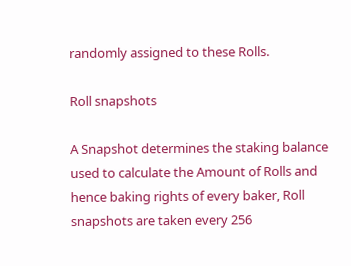randomly assigned to these Rolls.

Roll snapshots

A Snapshot determines the staking balance used to calculate the Amount of Rolls and hence baking rights of every baker, Roll snapshots are taken every 256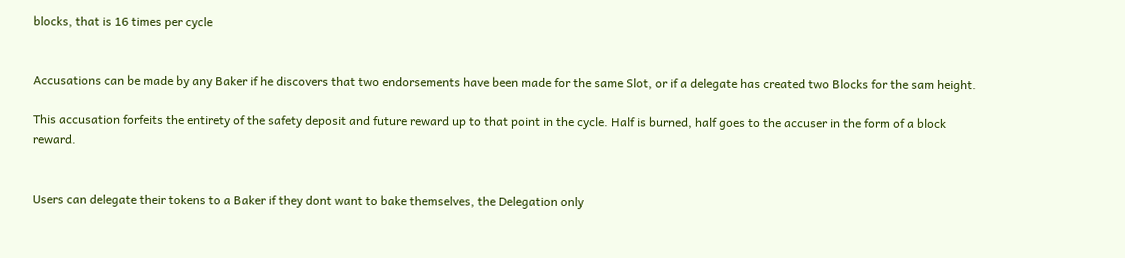blocks, that is 16 times per cycle


Accusations can be made by any Baker if he discovers that two endorsements have been made for the same Slot, or if a delegate has created two Blocks for the sam height.

This accusation forfeits the entirety of the safety deposit and future reward up to that point in the cycle. Half is burned, half goes to the accuser in the form of a block reward.


Users can delegate their tokens to a Baker if they dont want to bake themselves, the Delegation only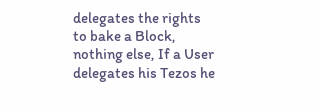delegates the rights to bake a Block, nothing else, If a User delegates his Tezos he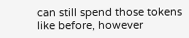can still spend those tokens like before, however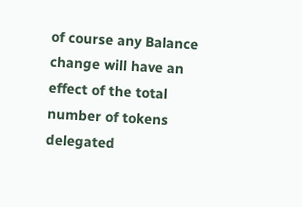of course any Balance change will have an effect of the total number of tokens delegated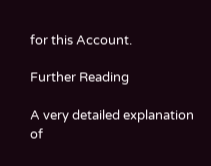for this Account.

Further Reading

A very detailed explanation of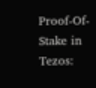Proof-Of-Stake in Tezos: